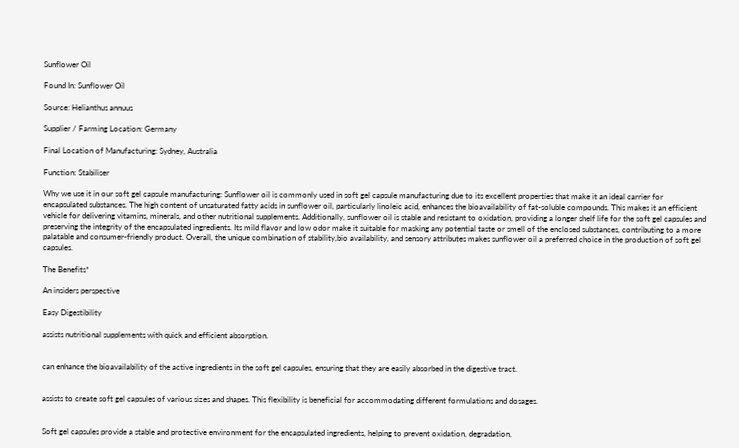Sunflower Oil

Found In: Sunflower Oil

Source: Helianthus annuus

Supplier / Farming Location: Germany

Final Location of Manufacturing: Sydney, Australia

Function: Stabiliser

Why we use it in our soft gel capsule manufacturing: Sunflower oil is commonly used in soft gel capsule manufacturing due to its excellent properties that make it an ideal carrier for encapsulated substances. The high content of unsaturated fatty acids in sunflower oil, particularly linoleic acid, enhances the bioavailability of fat-soluble compounds. This makes it an efficient vehicle for delivering vitamins, minerals, and other nutritional supplements. Additionally, sunflower oil is stable and resistant to oxidation, providing a longer shelf life for the soft gel capsules and preserving the integrity of the encapsulated ingredients. Its mild flavor and low odor make it suitable for masking any potential taste or smell of the enclosed substances, contributing to a more palatable and consumer-friendly product. Overall, the unique combination of stability,bio availability, and sensory attributes makes sunflower oil a preferred choice in the production of soft gel capsules.

The Benefits*

An insiders perspective

Easy Digestibility

assists nutritional supplements with quick and efficient absorption.


can enhance the bioavailability of the active ingredients in the soft gel capsules, ensuring that they are easily absorbed in the digestive tract.


assists to create soft gel capsules of various sizes and shapes. This flexibility is beneficial for accommodating different formulations and dosages.


Soft gel capsules provide a stable and protective environment for the encapsulated ingredients, helping to prevent oxidation, degradation,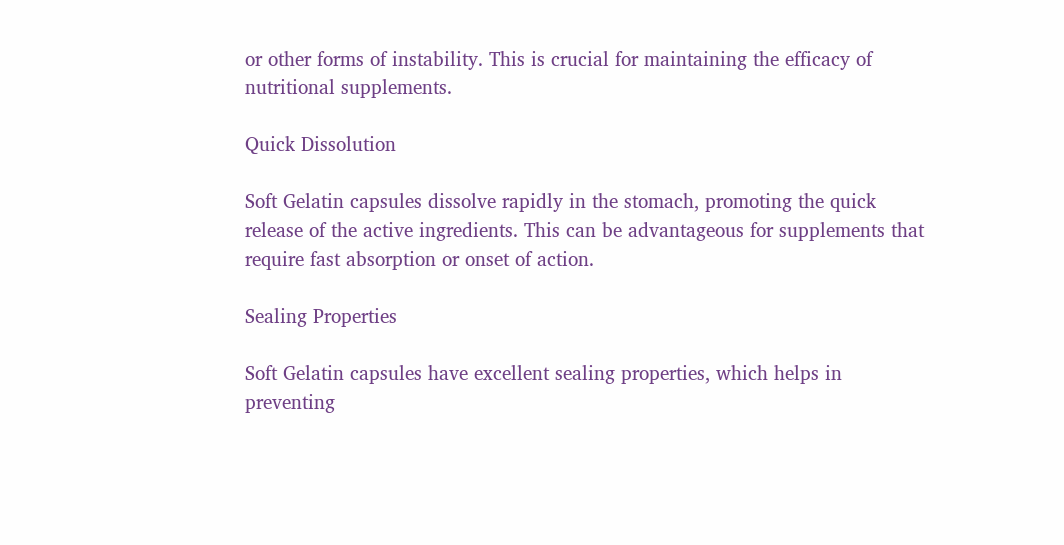or other forms of instability. This is crucial for maintaining the efficacy of nutritional supplements.

Quick Dissolution

Soft Gelatin capsules dissolve rapidly in the stomach, promoting the quick release of the active ingredients. This can be advantageous for supplements that require fast absorption or onset of action.

Sealing Properties

Soft Gelatin capsules have excellent sealing properties, which helps in preventing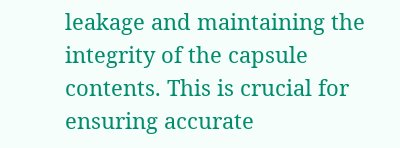leakage and maintaining the integrity of the capsule contents. This is crucial for ensuring accurate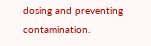dosing and preventing contamination.